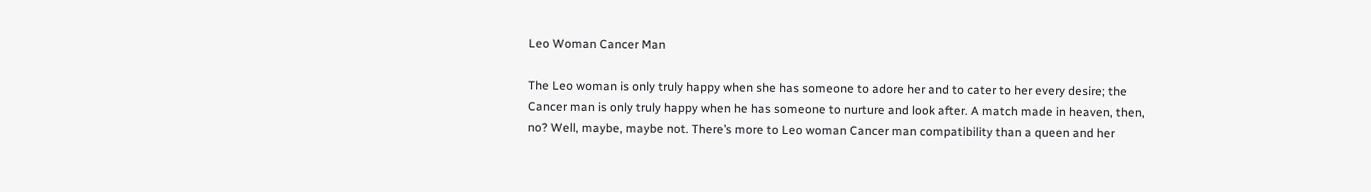Leo Woman Cancer Man

The Leo woman is only truly happy when she has someone to adore her and to cater to her every desire; the Cancer man is only truly happy when he has someone to nurture and look after. A match made in heaven, then, no? Well, maybe, maybe not. There’s more to Leo woman Cancer man compatibility than a queen and her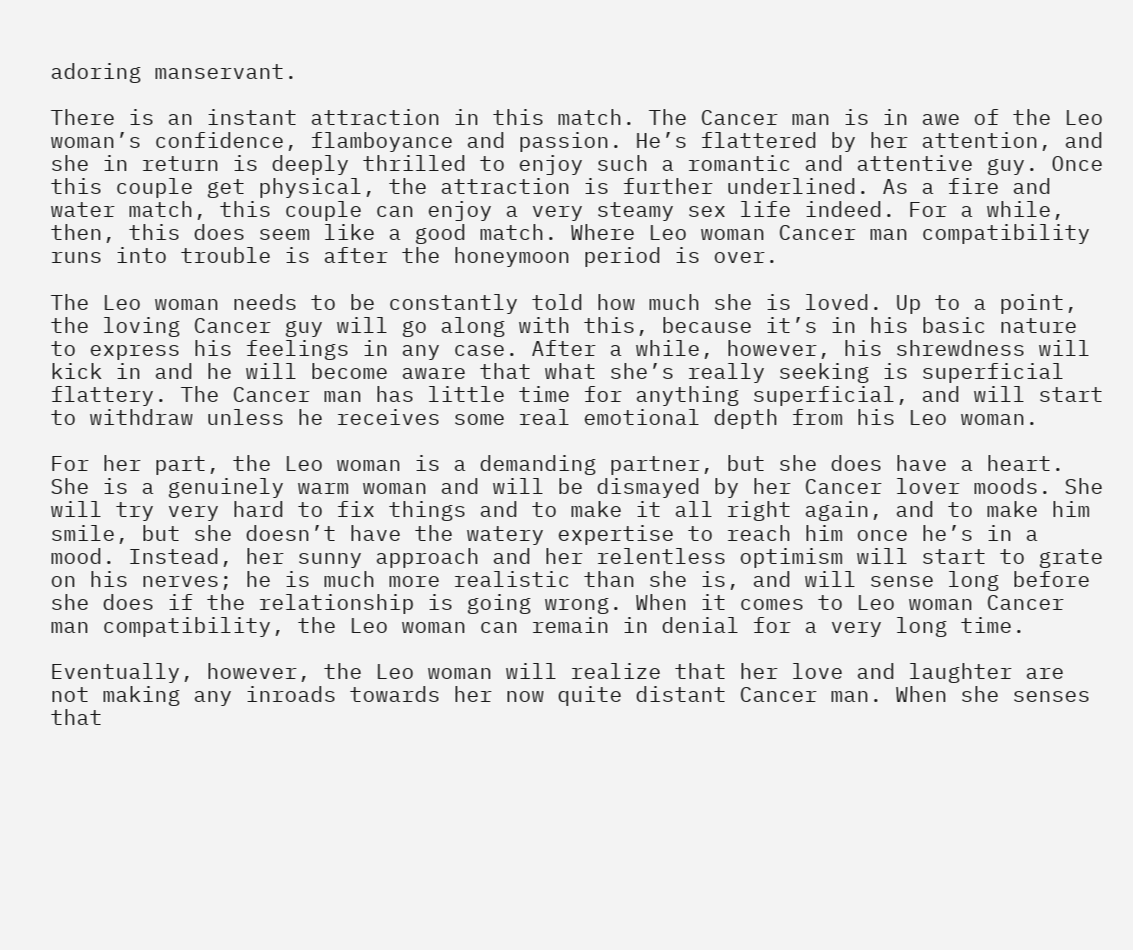adoring manservant.

There is an instant attraction in this match. The Cancer man is in awe of the Leo woman’s confidence, flamboyance and passion. He’s flattered by her attention, and she in return is deeply thrilled to enjoy such a romantic and attentive guy. Once this couple get physical, the attraction is further underlined. As a fire and water match, this couple can enjoy a very steamy sex life indeed. For a while, then, this does seem like a good match. Where Leo woman Cancer man compatibility runs into trouble is after the honeymoon period is over.

The Leo woman needs to be constantly told how much she is loved. Up to a point, the loving Cancer guy will go along with this, because it’s in his basic nature to express his feelings in any case. After a while, however, his shrewdness will kick in and he will become aware that what she’s really seeking is superficial flattery. The Cancer man has little time for anything superficial, and will start to withdraw unless he receives some real emotional depth from his Leo woman.

For her part, the Leo woman is a demanding partner, but she does have a heart. She is a genuinely warm woman and will be dismayed by her Cancer lover moods. She will try very hard to fix things and to make it all right again, and to make him smile, but she doesn’t have the watery expertise to reach him once he’s in a mood. Instead, her sunny approach and her relentless optimism will start to grate on his nerves; he is much more realistic than she is, and will sense long before she does if the relationship is going wrong. When it comes to Leo woman Cancer man compatibility, the Leo woman can remain in denial for a very long time.

Eventually, however, the Leo woman will realize that her love and laughter are not making any inroads towards her now quite distant Cancer man. When she senses that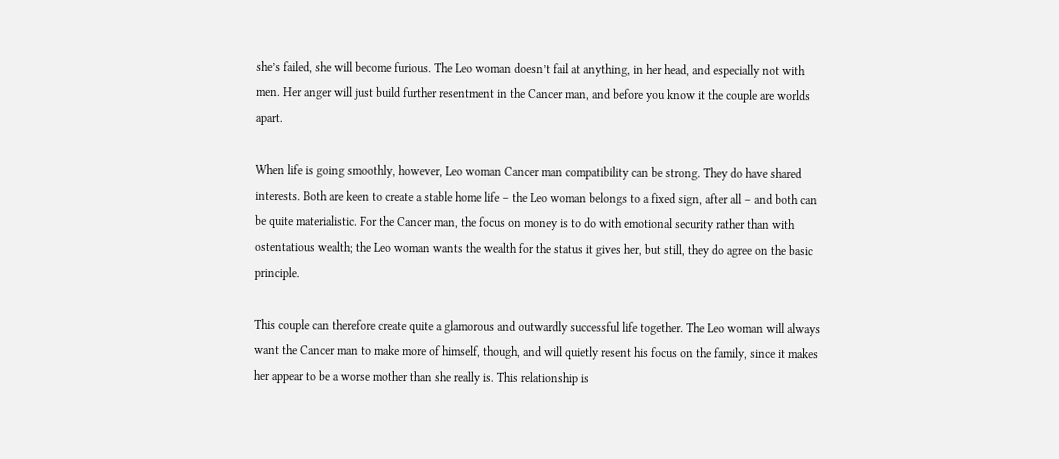she’s failed, she will become furious. The Leo woman doesn’t fail at anything, in her head, and especially not with men. Her anger will just build further resentment in the Cancer man, and before you know it the couple are worlds apart.

When life is going smoothly, however, Leo woman Cancer man compatibility can be strong. They do have shared interests. Both are keen to create a stable home life – the Leo woman belongs to a fixed sign, after all – and both can be quite materialistic. For the Cancer man, the focus on money is to do with emotional security rather than with ostentatious wealth; the Leo woman wants the wealth for the status it gives her, but still, they do agree on the basic principle.

This couple can therefore create quite a glamorous and outwardly successful life together. The Leo woman will always want the Cancer man to make more of himself, though, and will quietly resent his focus on the family, since it makes her appear to be a worse mother than she really is. This relationship is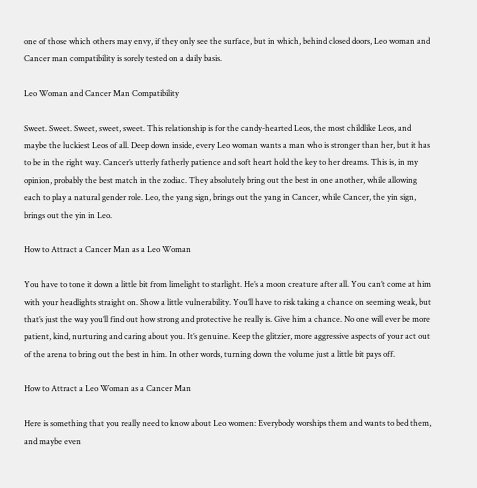one of those which others may envy, if they only see the surface, but in which, behind closed doors, Leo woman and Cancer man compatibility is sorely tested on a daily basis.

Leo Woman and Cancer Man Compatibility

Sweet. Sweet. Sweet, sweet, sweet. This relationship is for the candy-hearted Leos, the most childlike Leos, and maybe the luckiest Leos of all. Deep down inside, every Leo woman wants a man who is stronger than her, but it has to be in the right way. Cancer’s utterly fatherly patience and soft heart hold the key to her dreams. This is, in my opinion, probably the best match in the zodiac. They absolutely bring out the best in one another, while allowing each to play a natural gender role. Leo, the yang sign, brings out the yang in Cancer, while Cancer, the yin sign, brings out the yin in Leo.

How to Attract a Cancer Man as a Leo Woman

You have to tone it down a little bit from limelight to starlight. He’s a moon creature after all. You can’t come at him with your headlights straight on. Show a little vulnerability. You’ll have to risk taking a chance on seeming weak, but that’s just the way you’ll find out how strong and protective he really is. Give him a chance. No one will ever be more patient, kind, nurturing and caring about you. It’s genuine. Keep the glitzier, more aggressive aspects of your act out of the arena to bring out the best in him. In other words, turning down the volume just a little bit pays off.

How to Attract a Leo Woman as a Cancer Man

Here is something that you really need to know about Leo women: Everybody worships them and wants to bed them, and maybe even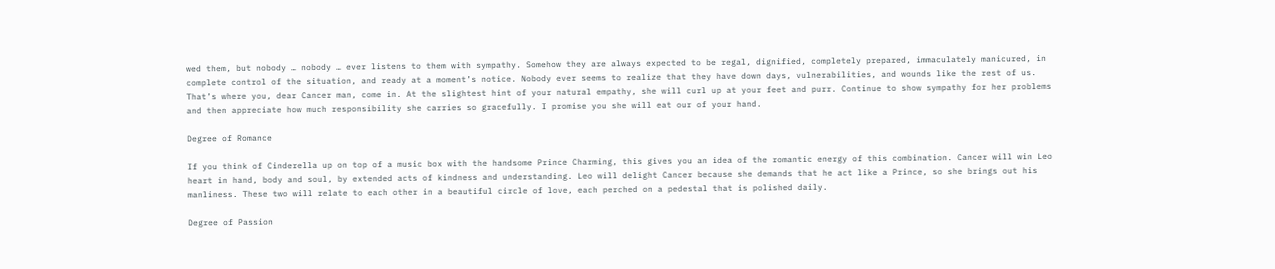wed them, but nobody … nobody … ever listens to them with sympathy. Somehow they are always expected to be regal, dignified, completely prepared, immaculately manicured, in complete control of the situation, and ready at a moment’s notice. Nobody ever seems to realize that they have down days, vulnerabilities, and wounds like the rest of us. That’s where you, dear Cancer man, come in. At the slightest hint of your natural empathy, she will curl up at your feet and purr. Continue to show sympathy for her problems and then appreciate how much responsibility she carries so gracefully. I promise you she will eat our of your hand.

Degree of Romance

If you think of Cinderella up on top of a music box with the handsome Prince Charming, this gives you an idea of the romantic energy of this combination. Cancer will win Leo heart in hand, body and soul, by extended acts of kindness and understanding. Leo will delight Cancer because she demands that he act like a Prince, so she brings out his manliness. These two will relate to each other in a beautiful circle of love, each perched on a pedestal that is polished daily.

Degree of Passion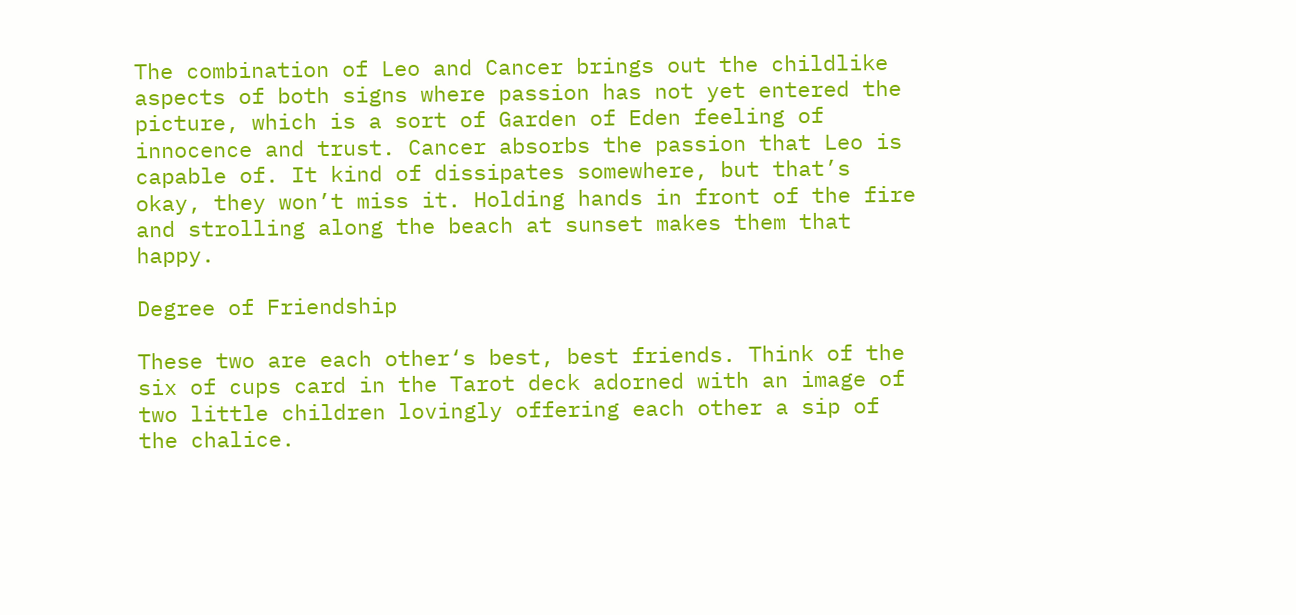The combination of Leo and Cancer brings out the childlike aspects of both signs where passion has not yet entered the picture, which is a sort of Garden of Eden feeling of innocence and trust. Cancer absorbs the passion that Leo is capable of. It kind of dissipates somewhere, but that’s okay, they won’t miss it. Holding hands in front of the fire and strolling along the beach at sunset makes them that happy.

Degree of Friendship

These two are each other‘s best, best friends. Think of the six of cups card in the Tarot deck adorned with an image of two little children lovingly offering each other a sip of the chalice.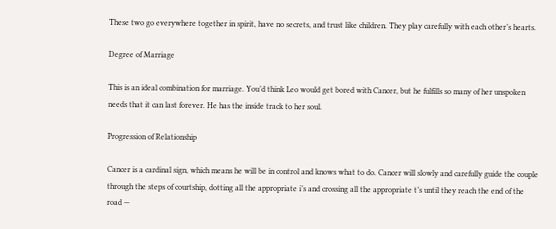These two go everywhere together in spirit, have no secrets, and trust like children. They play carefully with each other’s hearts.

Degree of Marriage

This is an ideal combination for marriage. You’d think Leo would get bored with Cancer, but he fulfills so many of her unspoken needs that it can last forever. He has the inside track to her soul.

Progression of Relationship

Cancer is a cardinal sign, which means he will be in control and knows what to do. Cancer will slowly and carefully guide the couple through the steps of courtship, dotting all the appropriate i’s and crossing all the appropriate t’s until they reach the end of the road —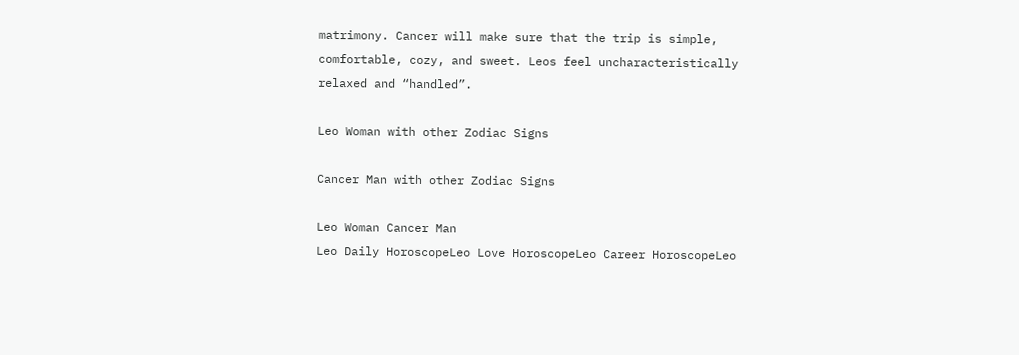matrimony. Cancer will make sure that the trip is simple, comfortable, cozy, and sweet. Leos feel uncharacteristically relaxed and “handled”.

Leo Woman with other Zodiac Signs

Cancer Man with other Zodiac Signs

Leo Woman Cancer Man
Leo Daily HoroscopeLeo Love HoroscopeLeo Career HoroscopeLeo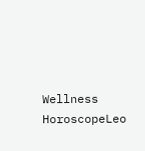Wellness HoroscopeLeo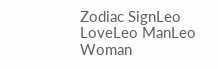Zodiac SignLeo LoveLeo ManLeo Woman